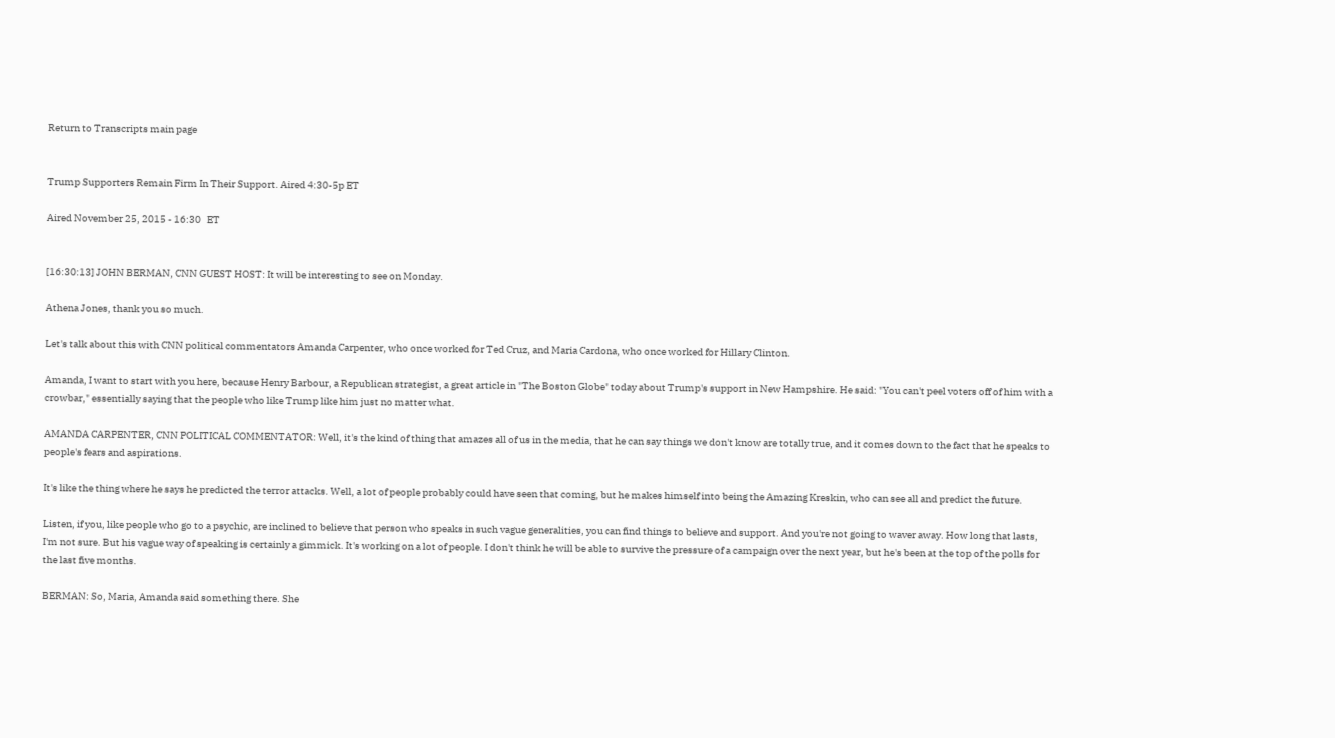Return to Transcripts main page


Trump Supporters Remain Firm In Their Support. Aired 4:30-5p ET

Aired November 25, 2015 - 16:30   ET


[16:30:13] JOHN BERMAN, CNN GUEST HOST: It will be interesting to see on Monday.

Athena Jones, thank you so much.

Let's talk about this with CNN political commentators Amanda Carpenter, who once worked for Ted Cruz, and Maria Cardona, who once worked for Hillary Clinton.

Amanda, I want to start with you here, because Henry Barbour, a Republican strategist, a great article in "The Boston Globe" today about Trump's support in New Hampshire. He said: "You can't peel voters off of him with a crowbar," essentially saying that the people who like Trump like him just no matter what.

AMANDA CARPENTER, CNN POLITICAL COMMENTATOR: Well, it's the kind of thing that amazes all of us in the media, that he can say things we don't know are totally true, and it comes down to the fact that he speaks to people's fears and aspirations.

It's like the thing where he says he predicted the terror attacks. Well, a lot of people probably could have seen that coming, but he makes himself into being the Amazing Kreskin, who can see all and predict the future.

Listen, if you, like people who go to a psychic, are inclined to believe that person who speaks in such vague generalities, you can find things to believe and support. And you're not going to waver away. How long that lasts, I'm not sure. But his vague way of speaking is certainly a gimmick. It's working on a lot of people. I don't think he will be able to survive the pressure of a campaign over the next year, but he's been at the top of the polls for the last five months.

BERMAN: So, Maria, Amanda said something there. She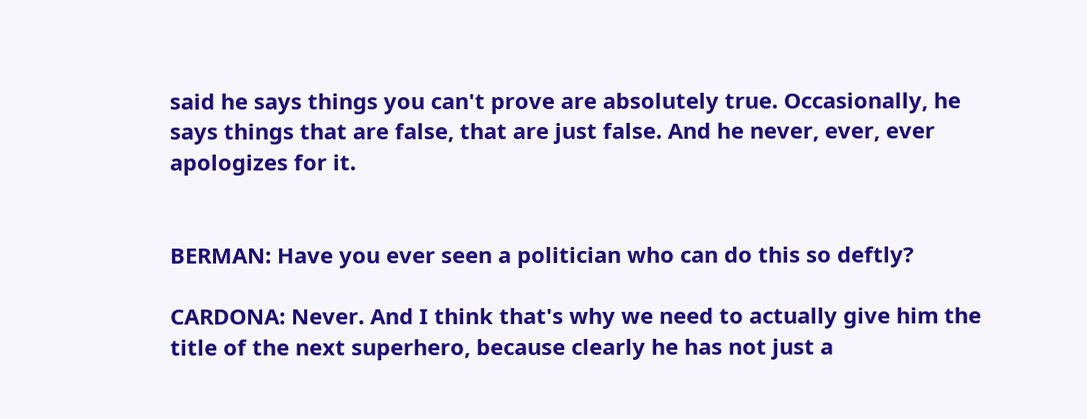said he says things you can't prove are absolutely true. Occasionally, he says things that are false, that are just false. And he never, ever, ever apologizes for it.


BERMAN: Have you ever seen a politician who can do this so deftly?

CARDONA: Never. And I think that's why we need to actually give him the title of the next superhero, because clearly he has not just a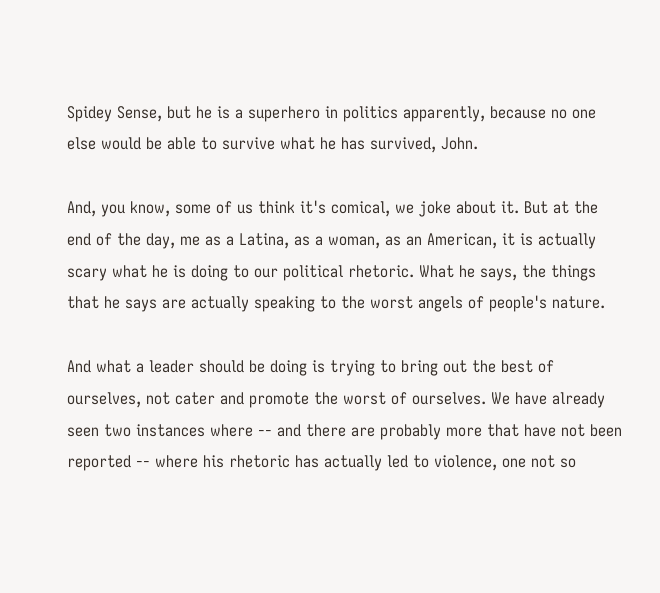Spidey Sense, but he is a superhero in politics apparently, because no one else would be able to survive what he has survived, John.

And, you know, some of us think it's comical, we joke about it. But at the end of the day, me as a Latina, as a woman, as an American, it is actually scary what he is doing to our political rhetoric. What he says, the things that he says are actually speaking to the worst angels of people's nature.

And what a leader should be doing is trying to bring out the best of ourselves, not cater and promote the worst of ourselves. We have already seen two instances where -- and there are probably more that have not been reported -- where his rhetoric has actually led to violence, one not so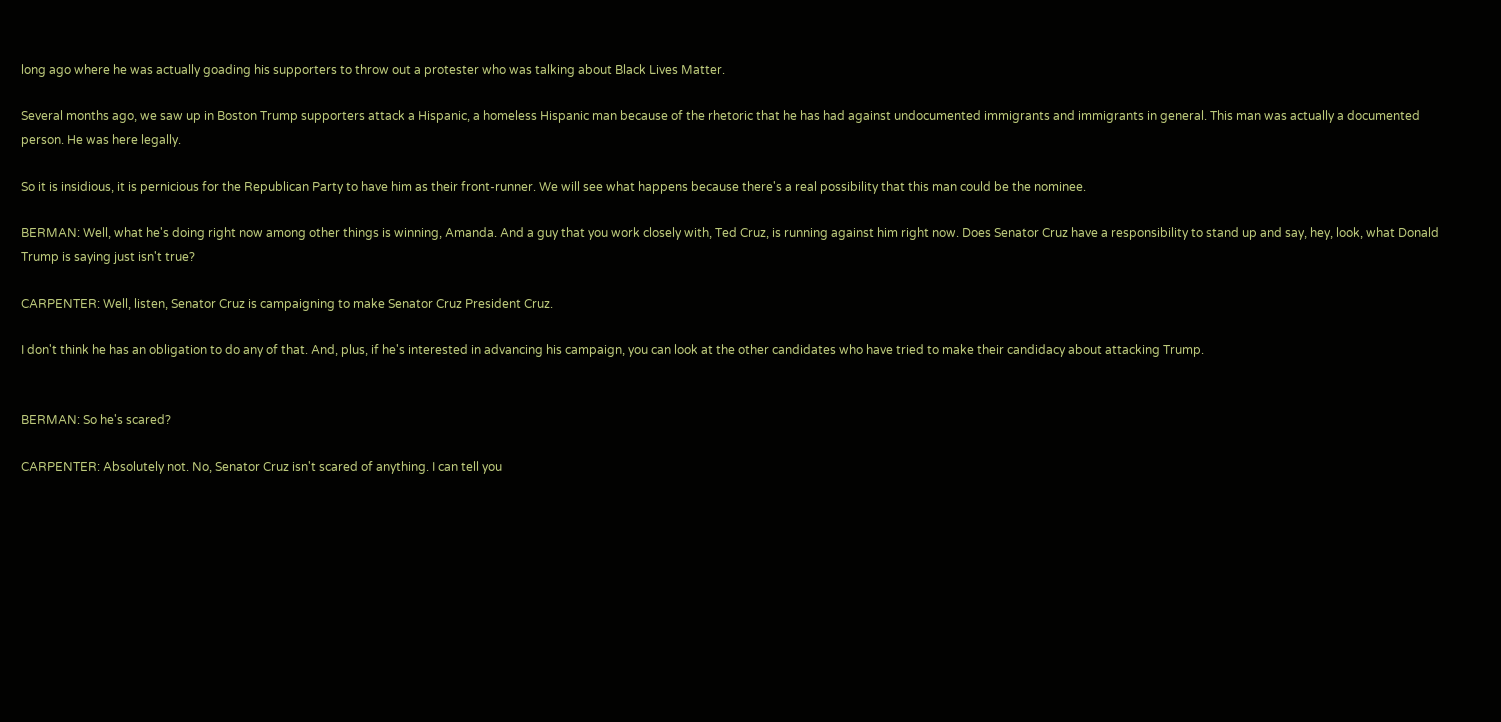long ago where he was actually goading his supporters to throw out a protester who was talking about Black Lives Matter.

Several months ago, we saw up in Boston Trump supporters attack a Hispanic, a homeless Hispanic man because of the rhetoric that he has had against undocumented immigrants and immigrants in general. This man was actually a documented person. He was here legally.

So it is insidious, it is pernicious for the Republican Party to have him as their front-runner. We will see what happens because there's a real possibility that this man could be the nominee.

BERMAN: Well, what he's doing right now among other things is winning, Amanda. And a guy that you work closely with, Ted Cruz, is running against him right now. Does Senator Cruz have a responsibility to stand up and say, hey, look, what Donald Trump is saying just isn't true?

CARPENTER: Well, listen, Senator Cruz is campaigning to make Senator Cruz President Cruz.

I don't think he has an obligation to do any of that. And, plus, if he's interested in advancing his campaign, you can look at the other candidates who have tried to make their candidacy about attacking Trump.


BERMAN: So he's scared?

CARPENTER: Absolutely not. No, Senator Cruz isn't scared of anything. I can tell you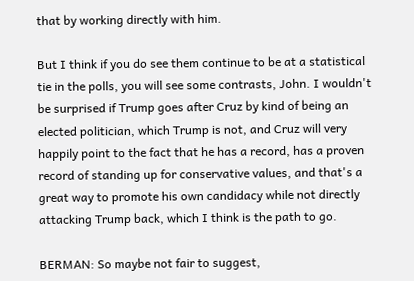that by working directly with him.

But I think if you do see them continue to be at a statistical tie in the polls, you will see some contrasts, John. I wouldn't be surprised if Trump goes after Cruz by kind of being an elected politician, which Trump is not, and Cruz will very happily point to the fact that he has a record, has a proven record of standing up for conservative values, and that's a great way to promote his own candidacy while not directly attacking Trump back, which I think is the path to go.

BERMAN: So maybe not fair to suggest,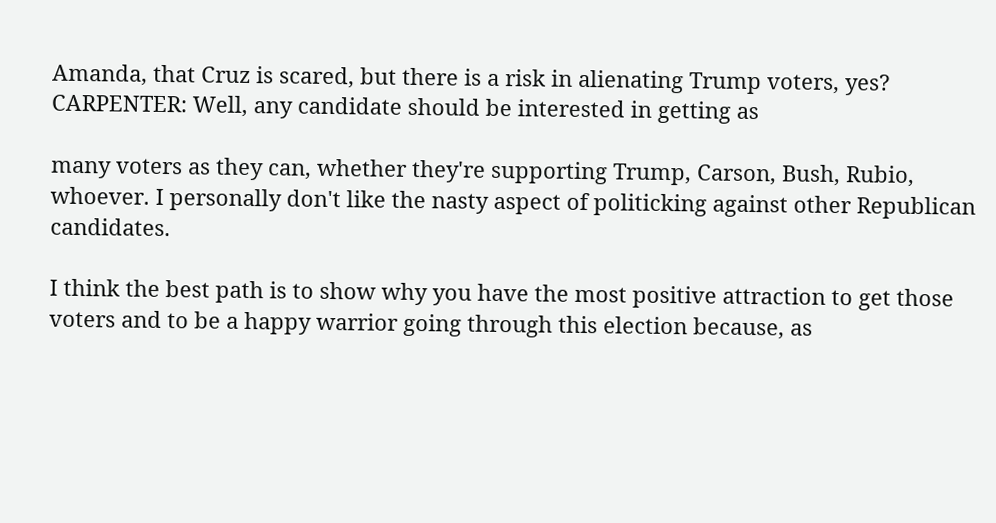Amanda, that Cruz is scared, but there is a risk in alienating Trump voters, yes? CARPENTER: Well, any candidate should be interested in getting as

many voters as they can, whether they're supporting Trump, Carson, Bush, Rubio, whoever. I personally don't like the nasty aspect of politicking against other Republican candidates.

I think the best path is to show why you have the most positive attraction to get those voters and to be a happy warrior going through this election because, as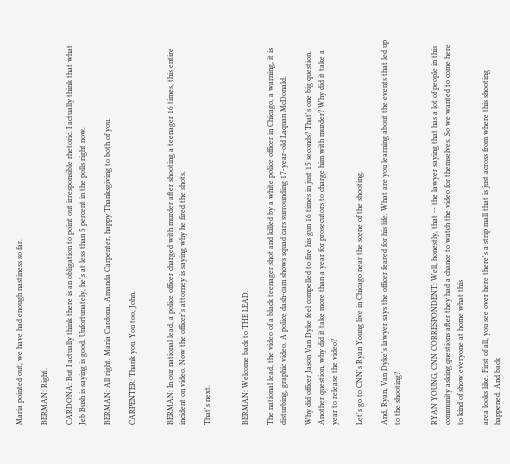Maria pointed out, we have had enough nastiness so far.

BERMAN: Right.

CARDONA: But I actually think there is an obligation to point out irresponsible rhetoric. I actually think that what Jeb Bush is saying is good. Unfortunately, he's at less than 5 percent in the polls right now.

BERMAN: All right. Maria Cardona, Amanda Carpenter, happy Thanksgiving to both of you.

CARPENTER: Thank you. You too, John.


BERMAN: In our national lead, a police officer charged with murder after shooting a teenager 16 times, this entire incident on video. Now the officer's attorney is saying why he fired the shots.

That's next.


BERMAN: Welcome back to THE LEAD.

The national lead, the video of a black teenager shot and killed by a white police officer in Chicago, a warning, it is disturbing, graphic video. A police dash-cam shows squad cars surrounding 17-year-old Laquan McDonald.

Why did officer Jason Van Dyke feel compelled to fire his gun 16 times in just 15 seconds? That's one big question. Another question, why did it take more than a year for prosecutors to charge him with murder? Why did it take a year to release the video?

Let's go to CNN's Ryan Young live in Chicago near the scene of the shooting.

And, Ryan, Van Dyke's lawyer says the officer feared for his life. What are you learning about the events that led up to the shooting?


RYAN YOUNG, CNN CORRESPONDENT: Well, honestly, that -- the lawyer saying that has a lot of people in this community asking questions after they had a chance to watch the video for themselves. So we wanted to come here to kind of show everyone at home what this

area looks like. First of all, you see over here there's a strip mall that is just across from where this shooting happened. And back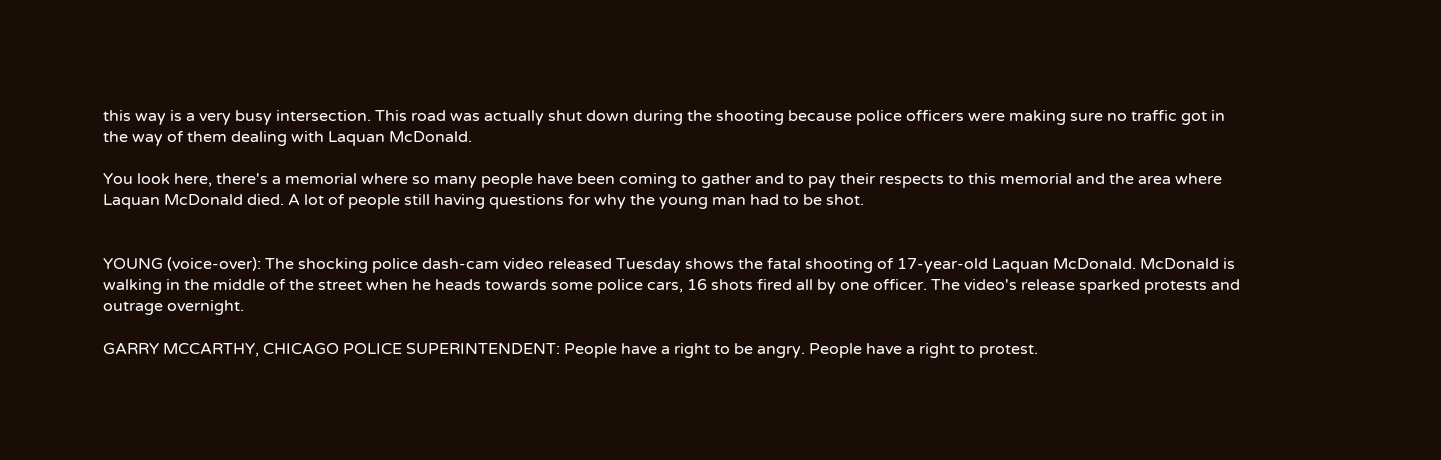this way is a very busy intersection. This road was actually shut down during the shooting because police officers were making sure no traffic got in the way of them dealing with Laquan McDonald.

You look here, there's a memorial where so many people have been coming to gather and to pay their respects to this memorial and the area where Laquan McDonald died. A lot of people still having questions for why the young man had to be shot.


YOUNG (voice-over): The shocking police dash-cam video released Tuesday shows the fatal shooting of 17-year-old Laquan McDonald. McDonald is walking in the middle of the street when he heads towards some police cars, 16 shots fired all by one officer. The video's release sparked protests and outrage overnight.

GARRY MCCARTHY, CHICAGO POLICE SUPERINTENDENT: People have a right to be angry. People have a right to protest.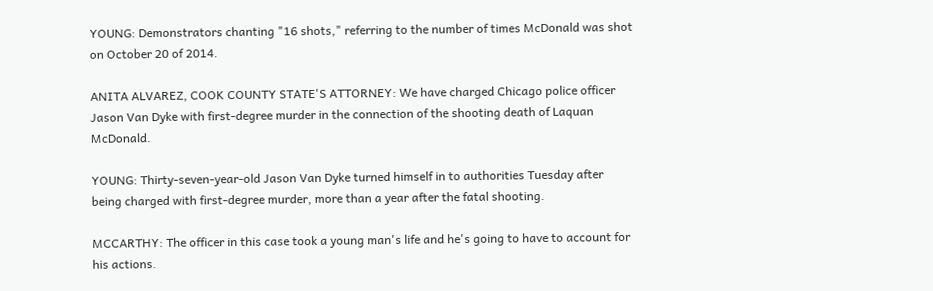YOUNG: Demonstrators chanting "16 shots," referring to the number of times McDonald was shot on October 20 of 2014.

ANITA ALVAREZ, COOK COUNTY STATE'S ATTORNEY: We have charged Chicago police officer Jason Van Dyke with first-degree murder in the connection of the shooting death of Laquan McDonald.

YOUNG: Thirty-seven-year-old Jason Van Dyke turned himself in to authorities Tuesday after being charged with first-degree murder, more than a year after the fatal shooting.

MCCARTHY: The officer in this case took a young man's life and he's going to have to account for his actions.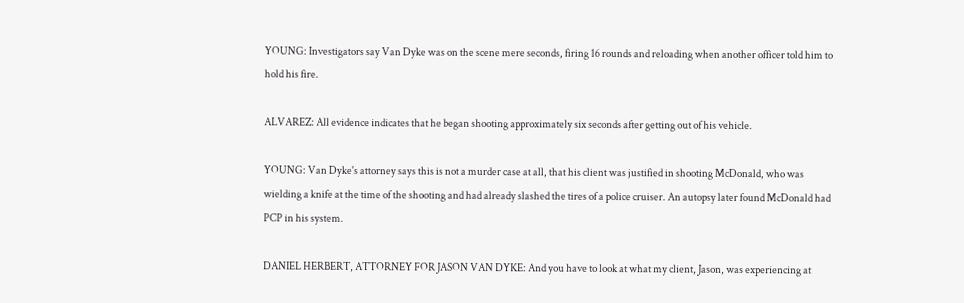YOUNG: Investigators say Van Dyke was on the scene mere seconds, firing 16 rounds and reloading when another officer told him to hold his fire.

ALVAREZ: All evidence indicates that he began shooting approximately six seconds after getting out of his vehicle.

YOUNG: Van Dyke's attorney says this is not a murder case at all, that his client was justified in shooting McDonald, who was wielding a knife at the time of the shooting and had already slashed the tires of a police cruiser. An autopsy later found McDonald had PCP in his system.

DANIEL HERBERT, ATTORNEY FOR JASON VAN DYKE: And you have to look at what my client, Jason, was experiencing at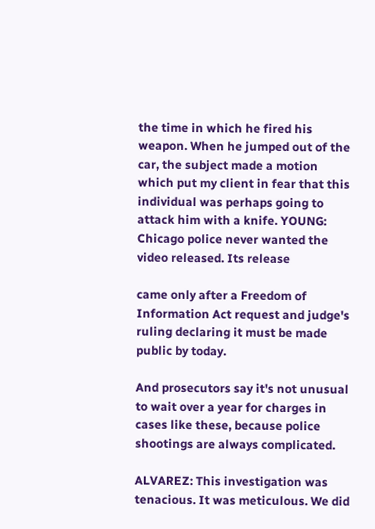the time in which he fired his weapon. When he jumped out of the car, the subject made a motion which put my client in fear that this individual was perhaps going to attack him with a knife. YOUNG: Chicago police never wanted the video released. Its release

came only after a Freedom of Information Act request and judge's ruling declaring it must be made public by today.

And prosecutors say it's not unusual to wait over a year for charges in cases like these, because police shootings are always complicated.

ALVAREZ: This investigation was tenacious. It was meticulous. We did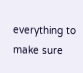everything to make sure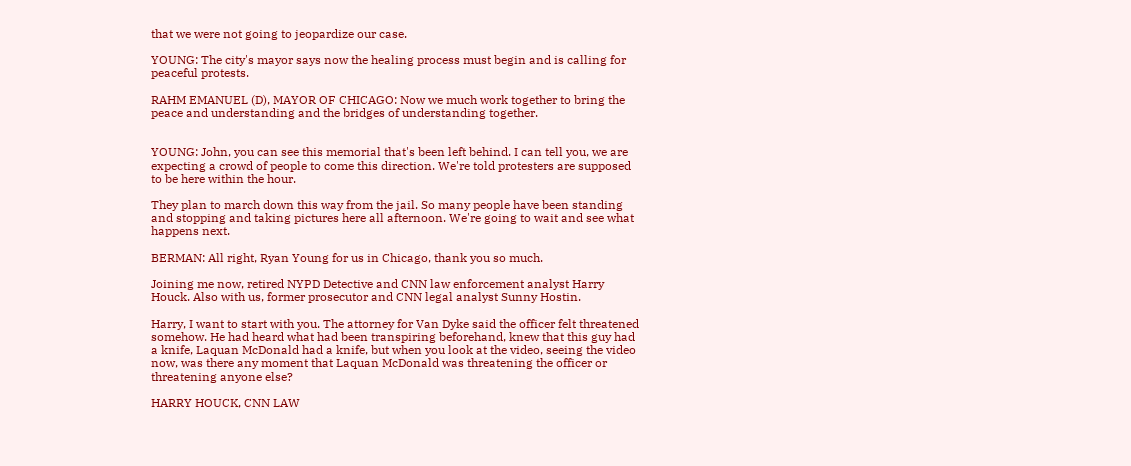that we were not going to jeopardize our case.

YOUNG: The city's mayor says now the healing process must begin and is calling for peaceful protests.

RAHM EMANUEL (D), MAYOR OF CHICAGO: Now we much work together to bring the peace and understanding and the bridges of understanding together.


YOUNG: John, you can see this memorial that's been left behind. I can tell you, we are expecting a crowd of people to come this direction. We're told protesters are supposed to be here within the hour.

They plan to march down this way from the jail. So many people have been standing and stopping and taking pictures here all afternoon. We're going to wait and see what happens next.

BERMAN: All right, Ryan Young for us in Chicago, thank you so much.

Joining me now, retired NYPD Detective and CNN law enforcement analyst Harry Houck. Also with us, former prosecutor and CNN legal analyst Sunny Hostin.

Harry, I want to start with you. The attorney for Van Dyke said the officer felt threatened somehow. He had heard what had been transpiring beforehand, knew that this guy had a knife, Laquan McDonald had a knife, but when you look at the video, seeing the video now, was there any moment that Laquan McDonald was threatening the officer or threatening anyone else?

HARRY HOUCK, CNN LAW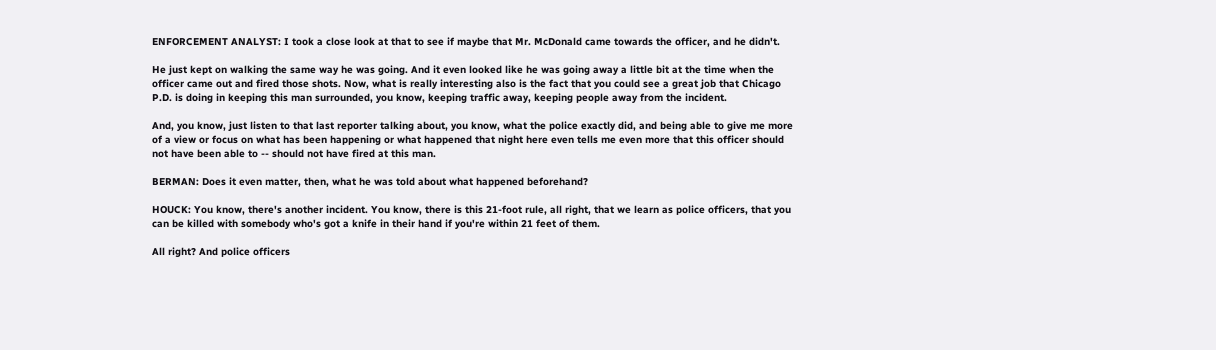ENFORCEMENT ANALYST: I took a close look at that to see if maybe that Mr. McDonald came towards the officer, and he didn't.

He just kept on walking the same way he was going. And it even looked like he was going away a little bit at the time when the officer came out and fired those shots. Now, what is really interesting also is the fact that you could see a great job that Chicago P.D. is doing in keeping this man surrounded, you know, keeping traffic away, keeping people away from the incident.

And, you know, just listen to that last reporter talking about, you know, what the police exactly did, and being able to give me more of a view or focus on what has been happening or what happened that night here even tells me even more that this officer should not have been able to -- should not have fired at this man.

BERMAN: Does it even matter, then, what he was told about what happened beforehand?

HOUCK: You know, there's another incident. You know, there is this 21-foot rule, all right, that we learn as police officers, that you can be killed with somebody who's got a knife in their hand if you're within 21 feet of them.

All right? And police officers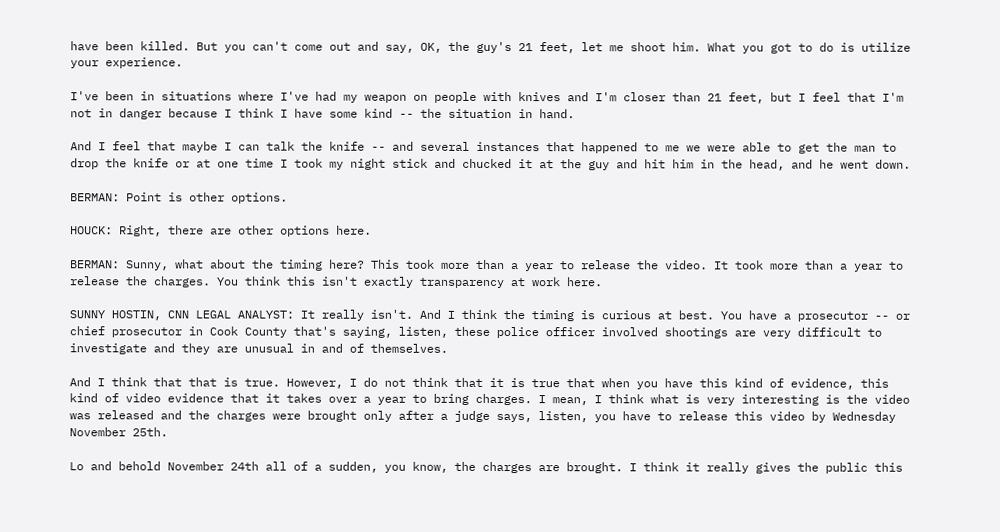have been killed. But you can't come out and say, OK, the guy's 21 feet, let me shoot him. What you got to do is utilize your experience.

I've been in situations where I've had my weapon on people with knives and I'm closer than 21 feet, but I feel that I'm not in danger because I think I have some kind -- the situation in hand.

And I feel that maybe I can talk the knife -- and several instances that happened to me we were able to get the man to drop the knife or at one time I took my night stick and chucked it at the guy and hit him in the head, and he went down.

BERMAN: Point is other options.

HOUCK: Right, there are other options here.

BERMAN: Sunny, what about the timing here? This took more than a year to release the video. It took more than a year to release the charges. You think this isn't exactly transparency at work here.

SUNNY HOSTIN, CNN LEGAL ANALYST: It really isn't. And I think the timing is curious at best. You have a prosecutor -- or chief prosecutor in Cook County that's saying, listen, these police officer involved shootings are very difficult to investigate and they are unusual in and of themselves.

And I think that that is true. However, I do not think that it is true that when you have this kind of evidence, this kind of video evidence that it takes over a year to bring charges. I mean, I think what is very interesting is the video was released and the charges were brought only after a judge says, listen, you have to release this video by Wednesday November 25th.

Lo and behold November 24th all of a sudden, you know, the charges are brought. I think it really gives the public this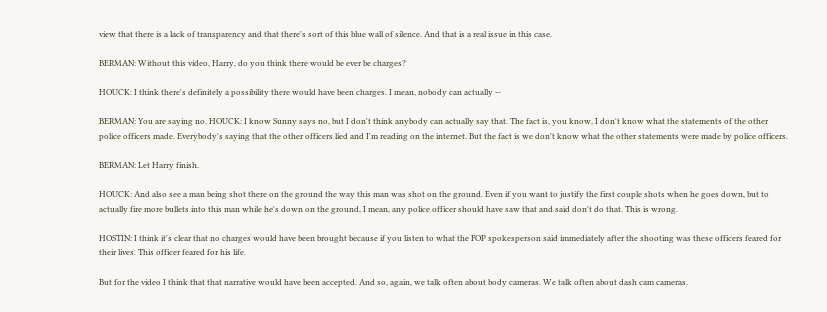view that there is a lack of transparency and that there's sort of this blue wall of silence. And that is a real issue in this case.

BERMAN: Without this video, Harry, do you think there would be ever be charges?

HOUCK: I think there's definitely a possibility there would have been charges. I mean, nobody can actually --

BERMAN: You are saying no. HOUCK: I know Sunny says no, but I don't think anybody can actually say that. The fact is, you know, I don't know what the statements of the other police officers made. Everybody's saying that the other officers lied and I'm reading on the internet. But the fact is we don't know what the other statements were made by police officers.

BERMAN: Let Harry finish.

HOUCK: And also see a man being shot there on the ground the way this man was shot on the ground. Even if you want to justify the first couple shots when he goes down, but to actually fire more bullets into this man while he's down on the ground, I mean, any police officer should have saw that and said don't do that. This is wrong.

HOSTIN: I think it's clear that no charges would have been brought because if you listen to what the FOP spokesperson said immediately after the shooting was these officers feared for their lives. This officer feared for his life.

But for the video I think that that narrative would have been accepted. And so, again, we talk often about body cameras. We talk often about dash cam cameras.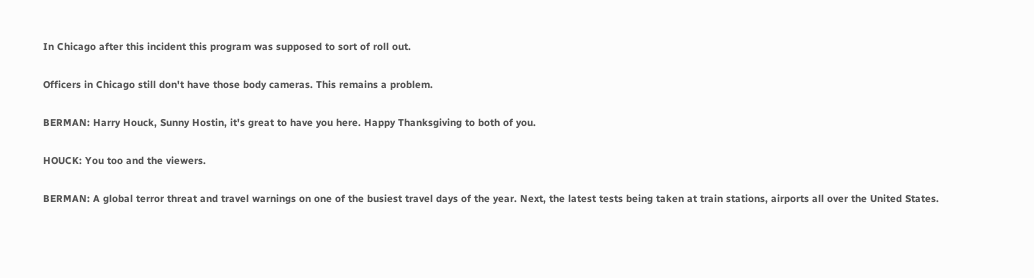In Chicago after this incident this program was supposed to sort of roll out.

Officers in Chicago still don't have those body cameras. This remains a problem.

BERMAN: Harry Houck, Sunny Hostin, it's great to have you here. Happy Thanksgiving to both of you.

HOUCK: You too and the viewers.

BERMAN: A global terror threat and travel warnings on one of the busiest travel days of the year. Next, the latest tests being taken at train stations, airports all over the United States.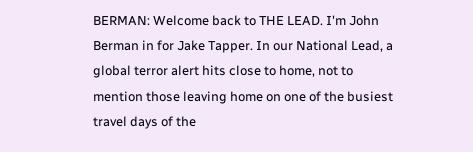BERMAN: Welcome back to THE LEAD. I'm John Berman in for Jake Tapper. In our National Lead, a global terror alert hits close to home, not to mention those leaving home on one of the busiest travel days of the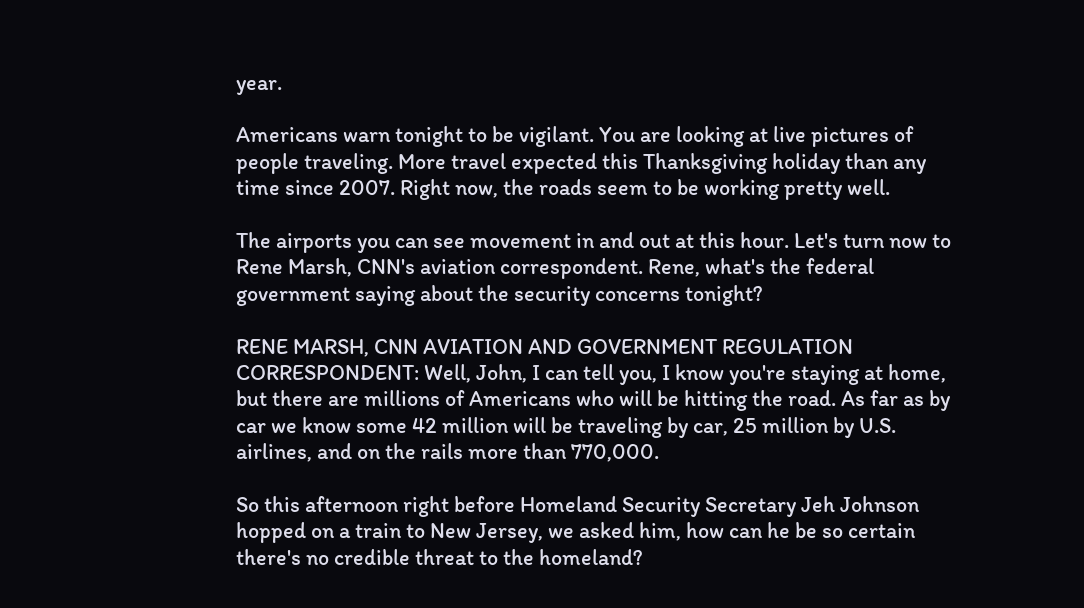year.

Americans warn tonight to be vigilant. You are looking at live pictures of people traveling. More travel expected this Thanksgiving holiday than any time since 2007. Right now, the roads seem to be working pretty well.

The airports you can see movement in and out at this hour. Let's turn now to Rene Marsh, CNN's aviation correspondent. Rene, what's the federal government saying about the security concerns tonight?

RENE MARSH, CNN AVIATION AND GOVERNMENT REGULATION CORRESPONDENT: Well, John, I can tell you, I know you're staying at home, but there are millions of Americans who will be hitting the road. As far as by car we know some 42 million will be traveling by car, 25 million by U.S. airlines, and on the rails more than 770,000.

So this afternoon right before Homeland Security Secretary Jeh Johnson hopped on a train to New Jersey, we asked him, how can he be so certain there's no credible threat to the homeland?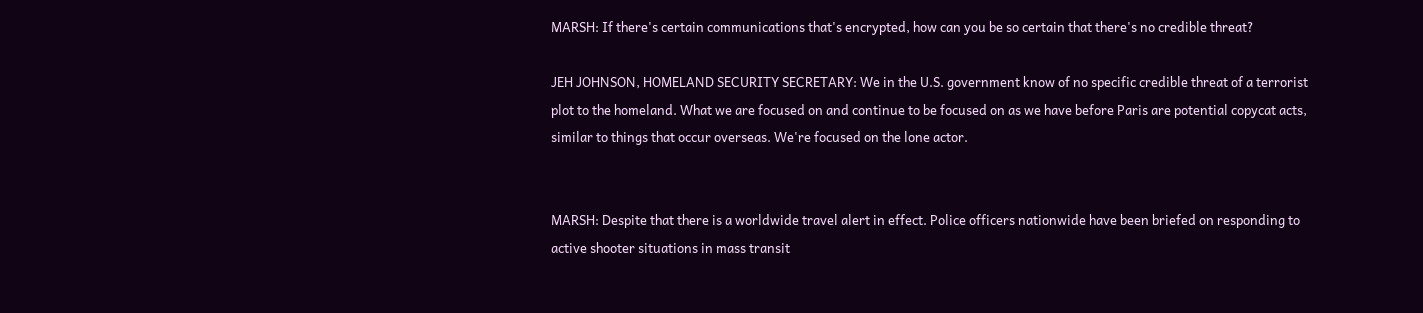MARSH: If there's certain communications that's encrypted, how can you be so certain that there's no credible threat?

JEH JOHNSON, HOMELAND SECURITY SECRETARY: We in the U.S. government know of no specific credible threat of a terrorist plot to the homeland. What we are focused on and continue to be focused on as we have before Paris are potential copycat acts, similar to things that occur overseas. We're focused on the lone actor.


MARSH: Despite that there is a worldwide travel alert in effect. Police officers nationwide have been briefed on responding to active shooter situations in mass transit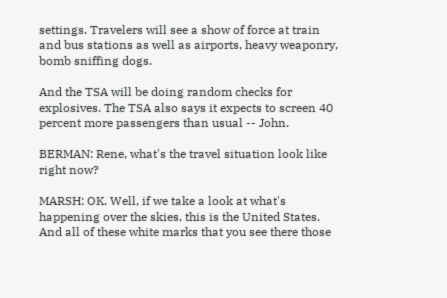settings. Travelers will see a show of force at train and bus stations as well as airports, heavy weaponry, bomb sniffing dogs.

And the TSA will be doing random checks for explosives. The TSA also says it expects to screen 40 percent more passengers than usual -- John.

BERMAN: Rene, what's the travel situation look like right now?

MARSH: OK. Well, if we take a look at what's happening over the skies, this is the United States. And all of these white marks that you see there those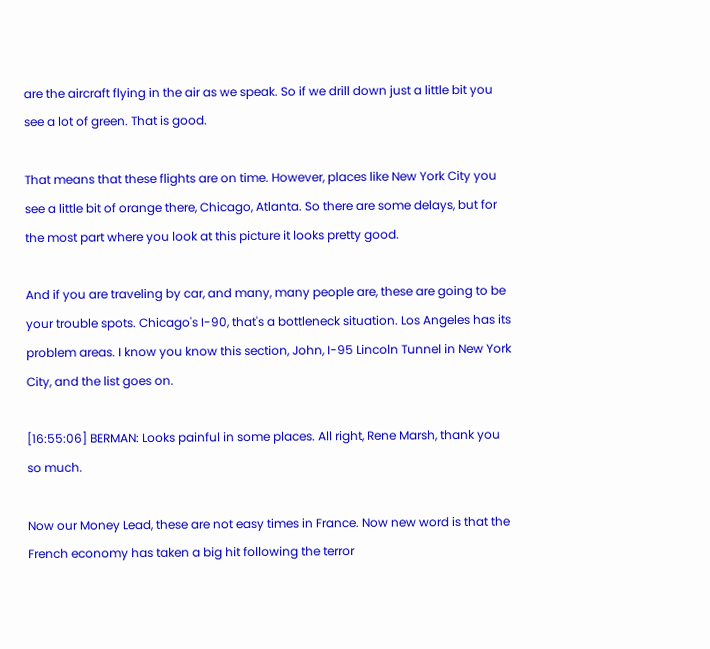are the aircraft flying in the air as we speak. So if we drill down just a little bit you see a lot of green. That is good.

That means that these flights are on time. However, places like New York City you see a little bit of orange there, Chicago, Atlanta. So there are some delays, but for the most part where you look at this picture it looks pretty good.

And if you are traveling by car, and many, many people are, these are going to be your trouble spots. Chicago's I-90, that's a bottleneck situation. Los Angeles has its problem areas. I know you know this section, John, I-95 Lincoln Tunnel in New York City, and the list goes on.

[16:55:06] BERMAN: Looks painful in some places. All right, Rene Marsh, thank you so much.

Now our Money Lead, these are not easy times in France. Now new word is that the French economy has taken a big hit following the terror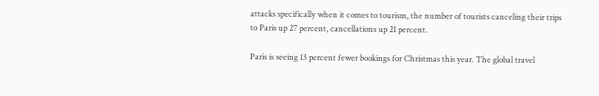attacks specifically when it comes to tourism, the number of tourists canceling their trips to Paris up 27 percent, cancellations up 21 percent.

Paris is seeing 13 percent fewer bookings for Christmas this year. The global travel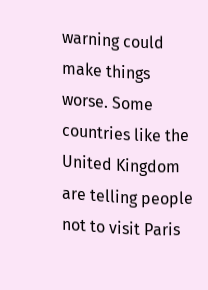warning could make things worse. Some countries like the United Kingdom are telling people not to visit Paris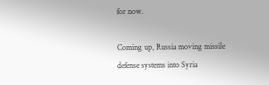for now.

Coming up, Russia moving missile defense systems into Syria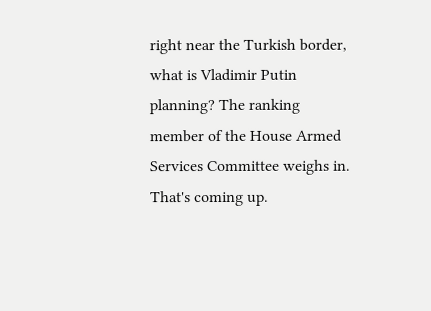right near the Turkish border, what is Vladimir Putin planning? The ranking member of the House Armed Services Committee weighs in. That's coming up.